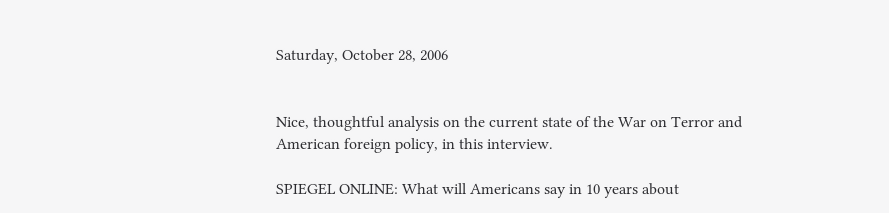Saturday, October 28, 2006


Nice, thoughtful analysis on the current state of the War on Terror and American foreign policy, in this interview.

SPIEGEL ONLINE: What will Americans say in 10 years about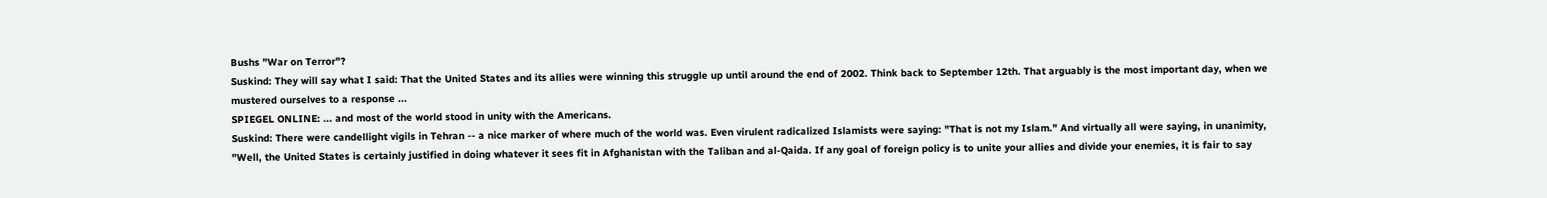Bushs "War on Terror"?
Suskind: They will say what I said: That the United States and its allies were winning this struggle up until around the end of 2002. Think back to September 12th. That arguably is the most important day, when we mustered ourselves to a response ...
SPIEGEL ONLINE: ... and most of the world stood in unity with the Americans.
Suskind: There were candellight vigils in Tehran -- a nice marker of where much of the world was. Even virulent radicalized Islamists were saying: "That is not my Islam." And virtually all were saying, in unanimity, "Well, the United States is certainly justified in doing whatever it sees fit in Afghanistan with the Taliban and al-Qaida. If any goal of foreign policy is to unite your allies and divide your enemies, it is fair to say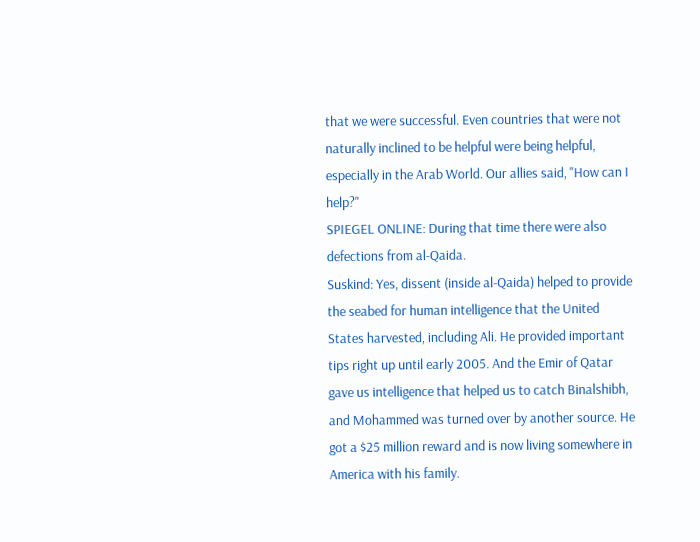that we were successful. Even countries that were not naturally inclined to be helpful were being helpful, especially in the Arab World. Our allies said, "How can I help?"
SPIEGEL ONLINE: During that time there were also defections from al-Qaida.
Suskind: Yes, dissent (inside al-Qaida) helped to provide the seabed for human intelligence that the United States harvested, including Ali. He provided important tips right up until early 2005. And the Emir of Qatar gave us intelligence that helped us to catch Binalshibh, and Mohammed was turned over by another source. He got a $25 million reward and is now living somewhere in America with his family.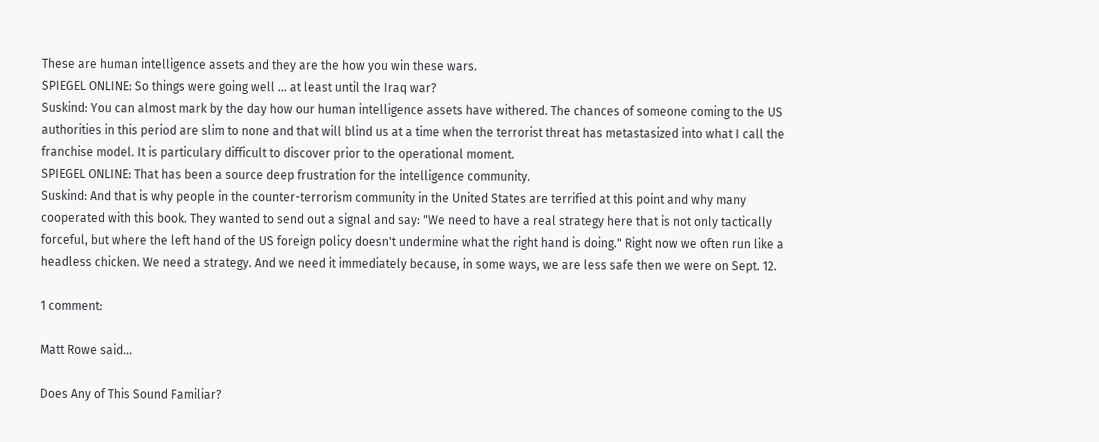These are human intelligence assets and they are the how you win these wars.
SPIEGEL ONLINE: So things were going well ... at least until the Iraq war?
Suskind: You can almost mark by the day how our human intelligence assets have withered. The chances of someone coming to the US authorities in this period are slim to none and that will blind us at a time when the terrorist threat has metastasized into what I call the franchise model. It is particulary difficult to discover prior to the operational moment.
SPIEGEL ONLINE: That has been a source deep frustration for the intelligence community.
Suskind: And that is why people in the counter-terrorism community in the United States are terrified at this point and why many cooperated with this book. They wanted to send out a signal and say: "We need to have a real strategy here that is not only tactically forceful, but where the left hand of the US foreign policy doesn't undermine what the right hand is doing." Right now we often run like a headless chicken. We need a strategy. And we need it immediately because, in some ways, we are less safe then we were on Sept. 12.

1 comment:

Matt Rowe said...

Does Any of This Sound Familiar?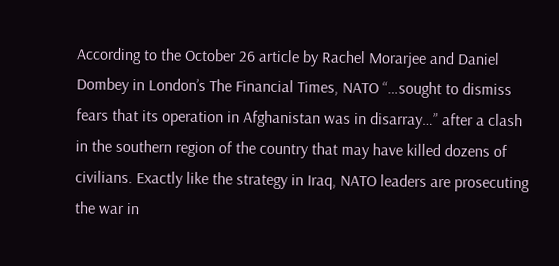According to the October 26 article by Rachel Morarjee and Daniel Dombey in London’s The Financial Times, NATO “…sought to dismiss fears that its operation in Afghanistan was in disarray…” after a clash in the southern region of the country that may have killed dozens of civilians. Exactly like the strategy in Iraq, NATO leaders are prosecuting the war in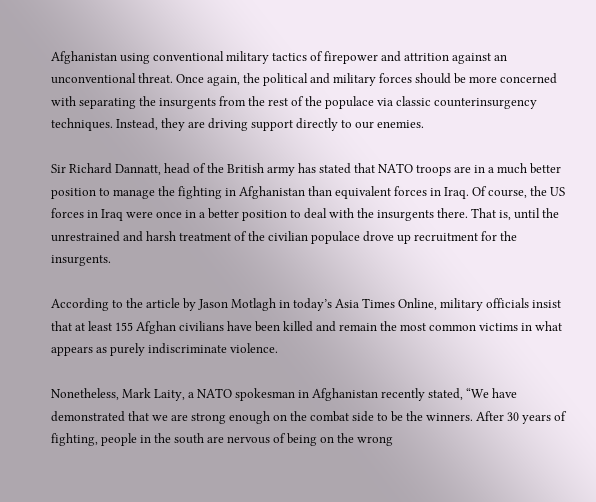Afghanistan using conventional military tactics of firepower and attrition against an unconventional threat. Once again, the political and military forces should be more concerned with separating the insurgents from the rest of the populace via classic counterinsurgency techniques. Instead, they are driving support directly to our enemies.

Sir Richard Dannatt, head of the British army has stated that NATO troops are in a much better position to manage the fighting in Afghanistan than equivalent forces in Iraq. Of course, the US forces in Iraq were once in a better position to deal with the insurgents there. That is, until the unrestrained and harsh treatment of the civilian populace drove up recruitment for the insurgents.

According to the article by Jason Motlagh in today’s Asia Times Online, military officials insist that at least 155 Afghan civilians have been killed and remain the most common victims in what appears as purely indiscriminate violence.

Nonetheless, Mark Laity, a NATO spokesman in Afghanistan recently stated, “We have demonstrated that we are strong enough on the combat side to be the winners. After 30 years of fighting, people in the south are nervous of being on the wrong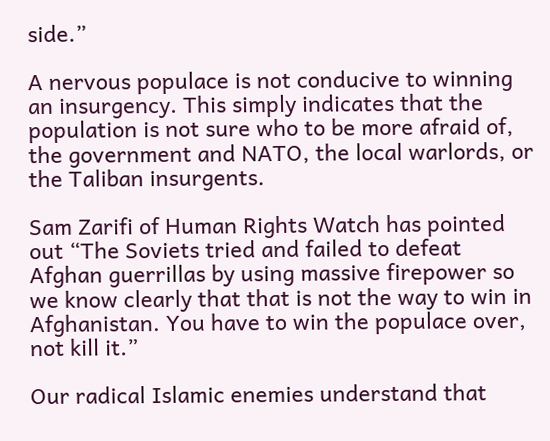side.”

A nervous populace is not conducive to winning an insurgency. This simply indicates that the population is not sure who to be more afraid of, the government and NATO, the local warlords, or the Taliban insurgents.

Sam Zarifi of Human Rights Watch has pointed out “The Soviets tried and failed to defeat Afghan guerrillas by using massive firepower so we know clearly that that is not the way to win in Afghanistan. You have to win the populace over, not kill it.”

Our radical Islamic enemies understand that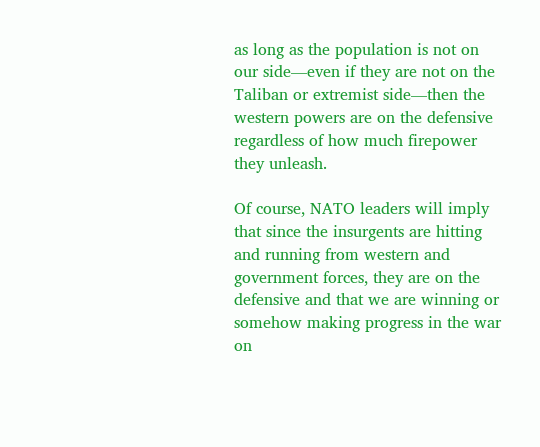as long as the population is not on our side—even if they are not on the Taliban or extremist side—then the western powers are on the defensive regardless of how much firepower they unleash.

Of course, NATO leaders will imply that since the insurgents are hitting and running from western and government forces, they are on the defensive and that we are winning or somehow making progress in the war on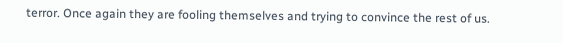terror. Once again they are fooling themselves and trying to convince the rest of us.